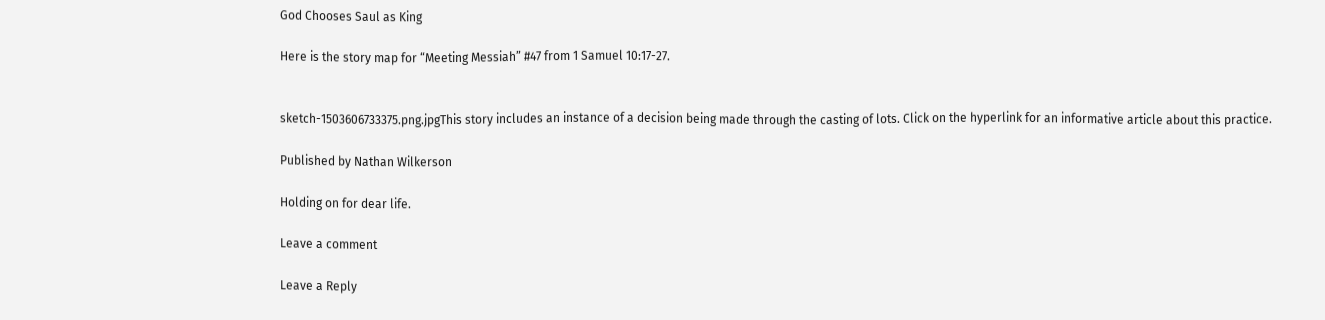God Chooses Saul as King

Here is the story map for “Meeting Messiah” #47 from 1 Samuel 10:17-27.


sketch-1503606733375.png.jpgThis story includes an instance of a decision being made through the casting of lots. Click on the hyperlink for an informative article about this practice.

Published by Nathan Wilkerson

Holding on for dear life.

Leave a comment

Leave a Reply